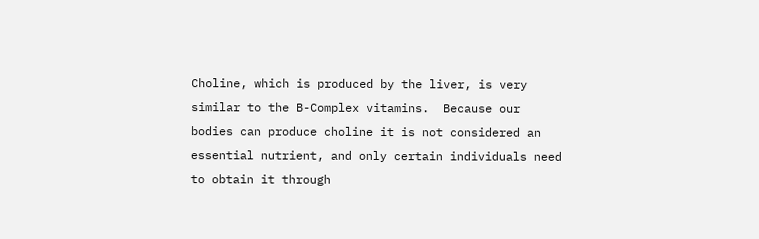Choline, which is produced by the liver, is very similar to the B-Complex vitamins.  Because our bodies can produce choline it is not considered an essential nutrient, and only certain individuals need to obtain it through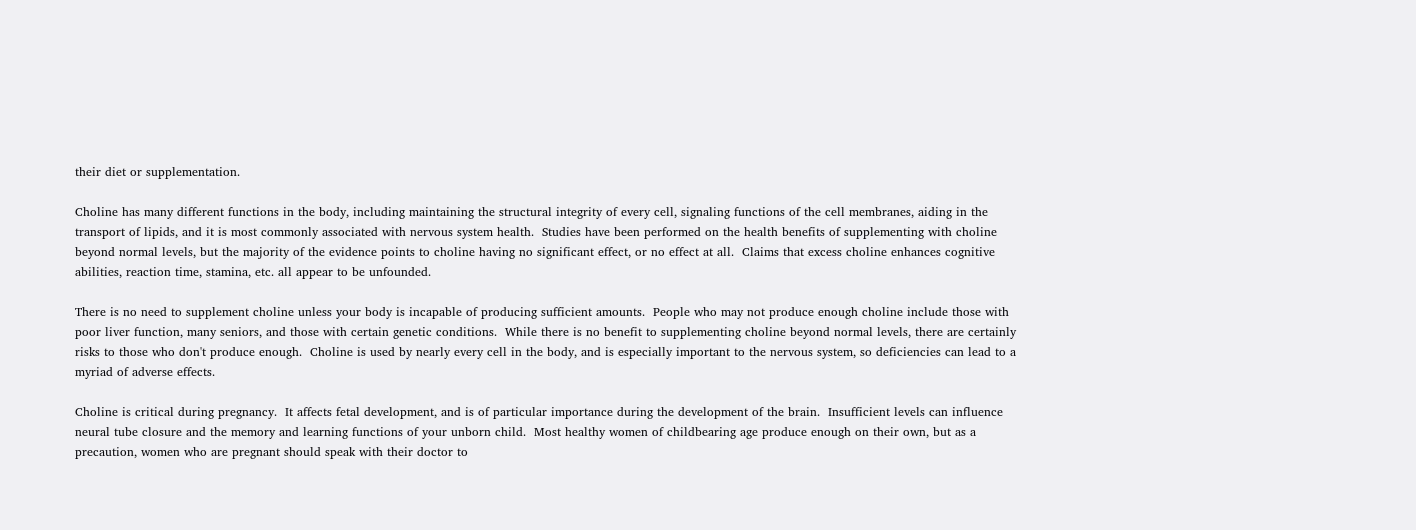their diet or supplementation.

Choline has many different functions in the body, including maintaining the structural integrity of every cell, signaling functions of the cell membranes, aiding in the transport of lipids, and it is most commonly associated with nervous system health.  Studies have been performed on the health benefits of supplementing with choline beyond normal levels, but the majority of the evidence points to choline having no significant effect, or no effect at all.  Claims that excess choline enhances cognitive abilities, reaction time, stamina, etc. all appear to be unfounded.

There is no need to supplement choline unless your body is incapable of producing sufficient amounts.  People who may not produce enough choline include those with poor liver function, many seniors, and those with certain genetic conditions.  While there is no benefit to supplementing choline beyond normal levels, there are certainly risks to those who don't produce enough.  Choline is used by nearly every cell in the body, and is especially important to the nervous system, so deficiencies can lead to a myriad of adverse effects.

Choline is critical during pregnancy.  It affects fetal development, and is of particular importance during the development of the brain.  Insufficient levels can influence neural tube closure and the memory and learning functions of your unborn child.  Most healthy women of childbearing age produce enough on their own, but as a precaution, women who are pregnant should speak with their doctor to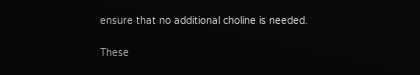ensure that no additional choline is needed.

These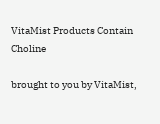VitaMist Products Contain Choline

brought to you by VitaMist,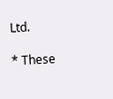Ltd.

* These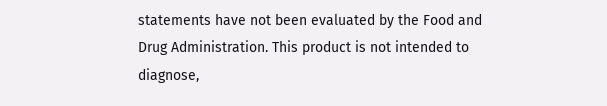statements have not been evaluated by the Food and Drug Administration. This product is not intended to diagnose,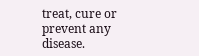treat, cure or prevent any disease.